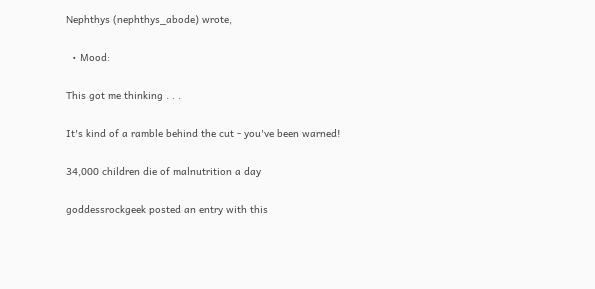Nephthys (nephthys_abode) wrote,

  • Mood:

This got me thinking . . .

It's kind of a ramble behind the cut - you've been warned!

34,000 children die of malnutrition a day

goddessrockgeek posted an entry with this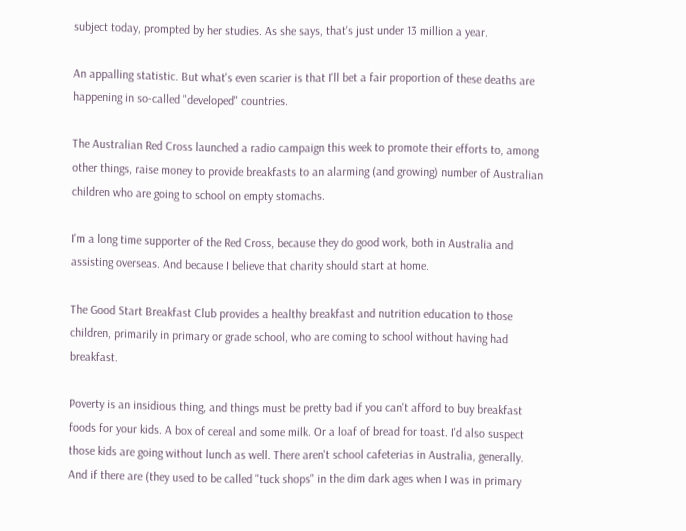subject today, prompted by her studies. As she says, that's just under 13 million a year.

An appalling statistic. But what's even scarier is that I'll bet a fair proportion of these deaths are happening in so-called "developed" countries.

The Australian Red Cross launched a radio campaign this week to promote their efforts to, among other things, raise money to provide breakfasts to an alarming (and growing) number of Australian children who are going to school on empty stomachs.

I'm a long time supporter of the Red Cross, because they do good work, both in Australia and assisting overseas. And because I believe that charity should start at home.

The Good Start Breakfast Club provides a healthy breakfast and nutrition education to those children, primarily in primary or grade school, who are coming to school without having had breakfast.

Poverty is an insidious thing, and things must be pretty bad if you can't afford to buy breakfast foods for your kids. A box of cereal and some milk. Or a loaf of bread for toast. I'd also suspect those kids are going without lunch as well. There aren't school cafeterias in Australia, generally. And if there are (they used to be called "tuck shops" in the dim dark ages when I was in primary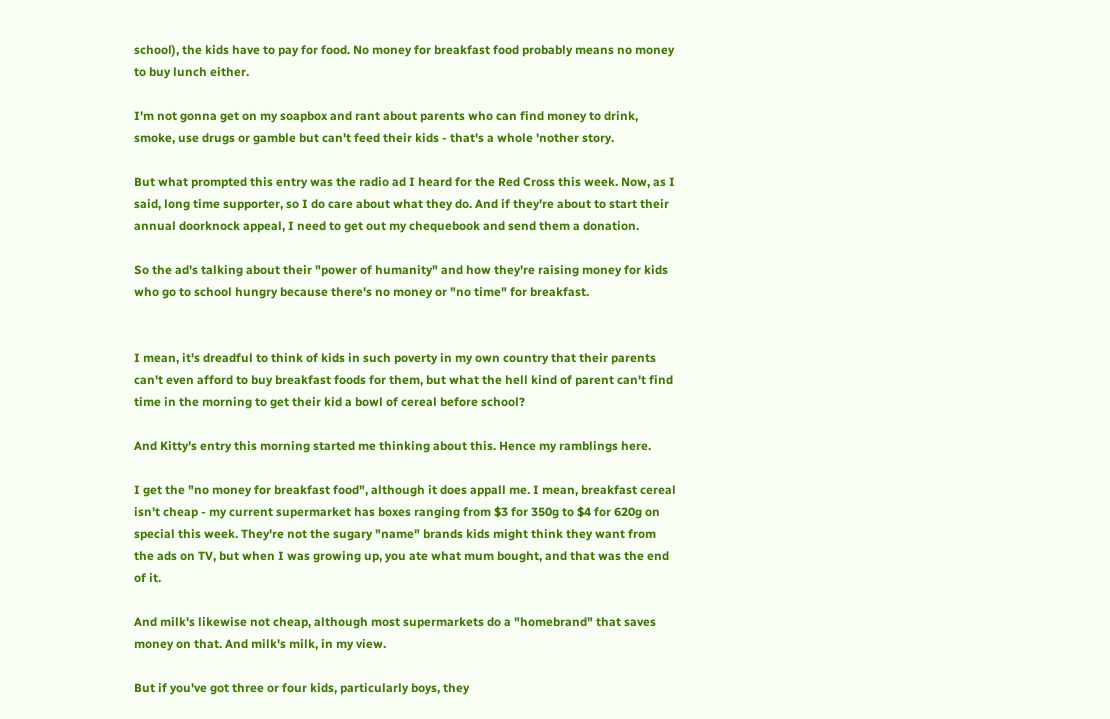school), the kids have to pay for food. No money for breakfast food probably means no money to buy lunch either.

I'm not gonna get on my soapbox and rant about parents who can find money to drink, smoke, use drugs or gamble but can't feed their kids - that's a whole 'nother story.

But what prompted this entry was the radio ad I heard for the Red Cross this week. Now, as I said, long time supporter, so I do care about what they do. And if they're about to start their annual doorknock appeal, I need to get out my chequebook and send them a donation.

So the ad's talking about their "power of humanity" and how they're raising money for kids who go to school hungry because there's no money or "no time" for breakfast.


I mean, it's dreadful to think of kids in such poverty in my own country that their parents can't even afford to buy breakfast foods for them, but what the hell kind of parent can't find time in the morning to get their kid a bowl of cereal before school?

And Kitty's entry this morning started me thinking about this. Hence my ramblings here.

I get the "no money for breakfast food", although it does appall me. I mean, breakfast cereal isn't cheap - my current supermarket has boxes ranging from $3 for 350g to $4 for 620g on special this week. They're not the sugary "name" brands kids might think they want from the ads on TV, but when I was growing up, you ate what mum bought, and that was the end of it.

And milk's likewise not cheap, although most supermarkets do a "homebrand" that saves money on that. And milk's milk, in my view.

But if you've got three or four kids, particularly boys, they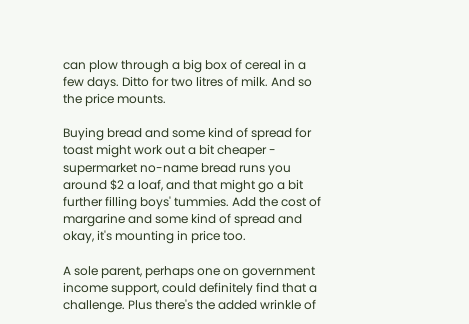can plow through a big box of cereal in a few days. Ditto for two litres of milk. And so the price mounts.

Buying bread and some kind of spread for toast might work out a bit cheaper - supermarket no-name bread runs you around $2 a loaf, and that might go a bit further filling boys' tummies. Add the cost of margarine and some kind of spread and okay, it's mounting in price too.

A sole parent, perhaps one on government income support, could definitely find that a challenge. Plus there's the added wrinkle of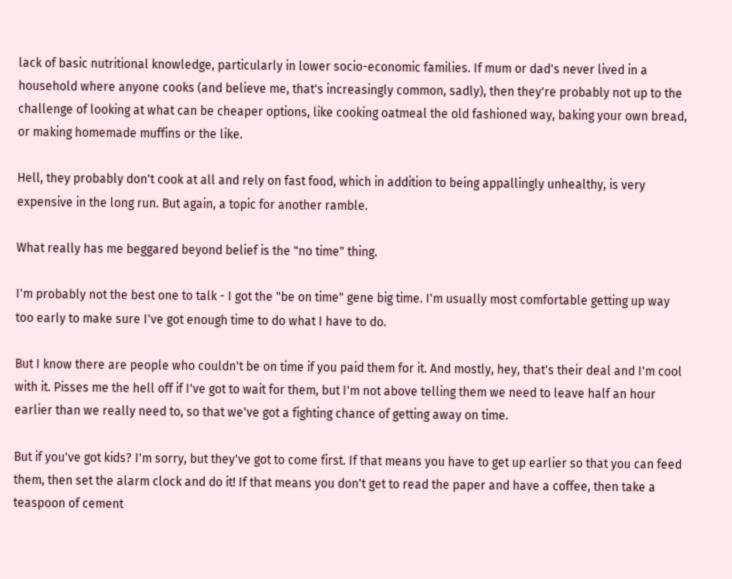lack of basic nutritional knowledge, particularly in lower socio-economic families. If mum or dad's never lived in a household where anyone cooks (and believe me, that's increasingly common, sadly), then they're probably not up to the challenge of looking at what can be cheaper options, like cooking oatmeal the old fashioned way, baking your own bread, or making homemade muffins or the like.

Hell, they probably don't cook at all and rely on fast food, which in addition to being appallingly unhealthy, is very expensive in the long run. But again, a topic for another ramble.

What really has me beggared beyond belief is the "no time" thing.

I'm probably not the best one to talk - I got the "be on time" gene big time. I'm usually most comfortable getting up way too early to make sure I've got enough time to do what I have to do.

But I know there are people who couldn't be on time if you paid them for it. And mostly, hey, that's their deal and I'm cool with it. Pisses me the hell off if I've got to wait for them, but I'm not above telling them we need to leave half an hour earlier than we really need to, so that we've got a fighting chance of getting away on time.

But if you've got kids? I'm sorry, but they've got to come first. If that means you have to get up earlier so that you can feed them, then set the alarm clock and do it! If that means you don't get to read the paper and have a coffee, then take a teaspoon of cement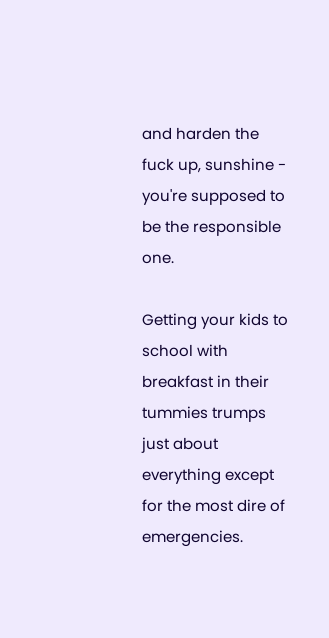and harden the fuck up, sunshine - you're supposed to be the responsible one.

Getting your kids to school with breakfast in their tummies trumps just about everything except for the most dire of emergencies.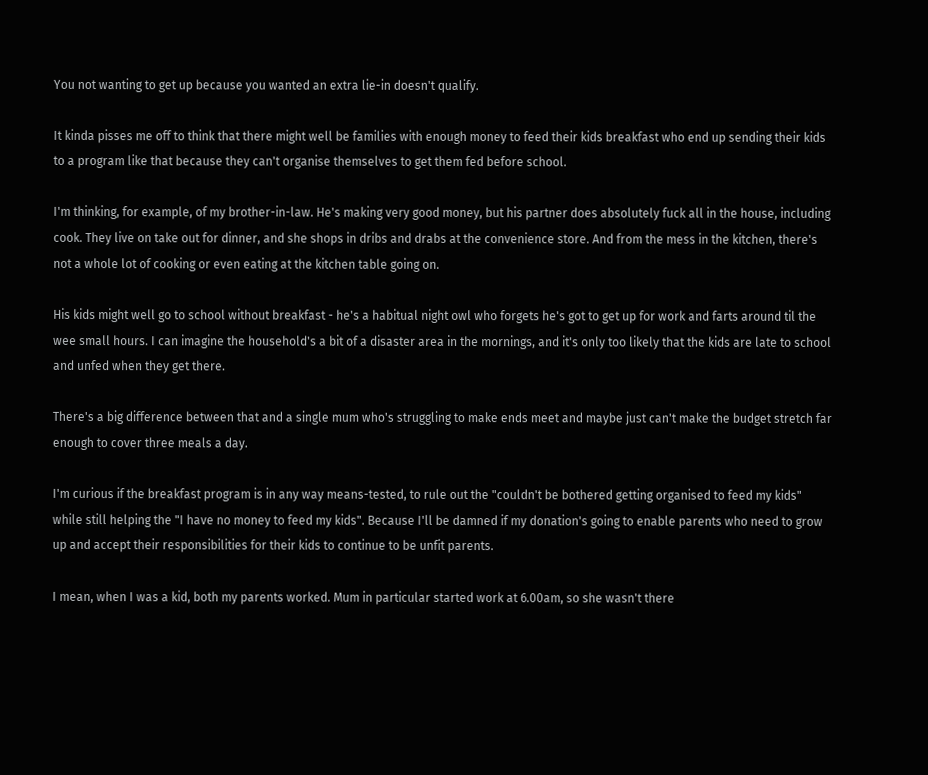You not wanting to get up because you wanted an extra lie-in doesn't qualify.

It kinda pisses me off to think that there might well be families with enough money to feed their kids breakfast who end up sending their kids to a program like that because they can't organise themselves to get them fed before school.

I'm thinking, for example, of my brother-in-law. He's making very good money, but his partner does absolutely fuck all in the house, including cook. They live on take out for dinner, and she shops in dribs and drabs at the convenience store. And from the mess in the kitchen, there's not a whole lot of cooking or even eating at the kitchen table going on.

His kids might well go to school without breakfast - he's a habitual night owl who forgets he's got to get up for work and farts around til the wee small hours. I can imagine the household's a bit of a disaster area in the mornings, and it's only too likely that the kids are late to school and unfed when they get there.

There's a big difference between that and a single mum who's struggling to make ends meet and maybe just can't make the budget stretch far enough to cover three meals a day.

I'm curious if the breakfast program is in any way means-tested, to rule out the "couldn't be bothered getting organised to feed my kids" while still helping the "I have no money to feed my kids". Because I'll be damned if my donation's going to enable parents who need to grow up and accept their responsibilities for their kids to continue to be unfit parents.

I mean, when I was a kid, both my parents worked. Mum in particular started work at 6.00am, so she wasn't there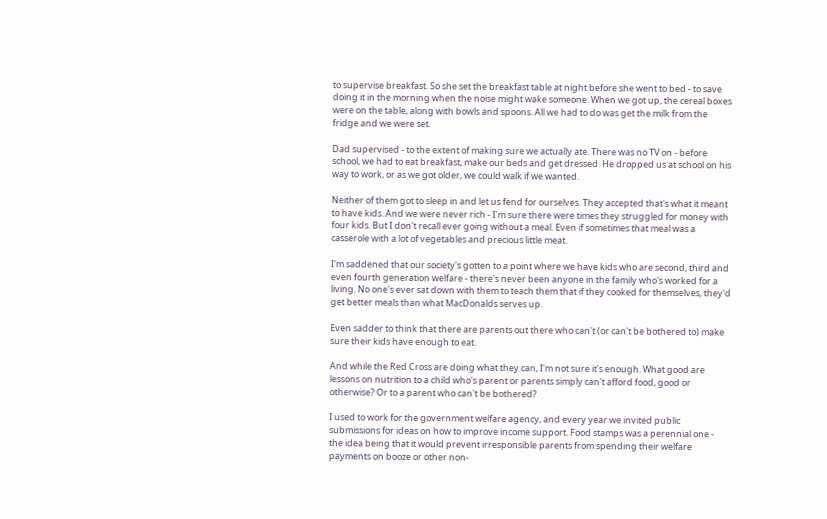to supervise breakfast. So she set the breakfast table at night before she went to bed - to save doing it in the morning when the noise might wake someone. When we got up, the cereal boxes were on the table, along with bowls and spoons. All we had to do was get the milk from the fridge and we were set.

Dad supervised - to the extent of making sure we actually ate. There was no TV on - before school, we had to eat breakfast, make our beds and get dressed. He dropped us at school on his way to work, or as we got older, we could walk if we wanted.

Neither of them got to sleep in and let us fend for ourselves. They accepted that's what it meant to have kids. And we were never rich - I'm sure there were times they struggled for money with four kids. But I don't recall ever going without a meal. Even if sometimes that meal was a casserole with a lot of vegetables and precious little meat.

I'm saddened that our society's gotten to a point where we have kids who are second, third and even fourth generation welfare - there's never been anyone in the family who's worked for a living. No one's ever sat down with them to teach them that if they cooked for themselves, they'd get better meals than what MacDonalds serves up.

Even sadder to think that there are parents out there who can't (or can't be bothered to) make sure their kids have enough to eat.

And while the Red Cross are doing what they can, I'm not sure it's enough. What good are lessons on nutrition to a child who's parent or parents simply can't afford food, good or otherwise? Or to a parent who can't be bothered?

I used to work for the government welfare agency, and every year we invited public submissions for ideas on how to improve income support. Food stamps was a perennial one - the idea being that it would prevent irresponsible parents from spending their welfare payments on booze or other non-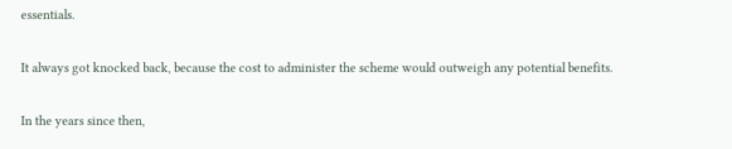essentials.

It always got knocked back, because the cost to administer the scheme would outweigh any potential benefits.

In the years since then,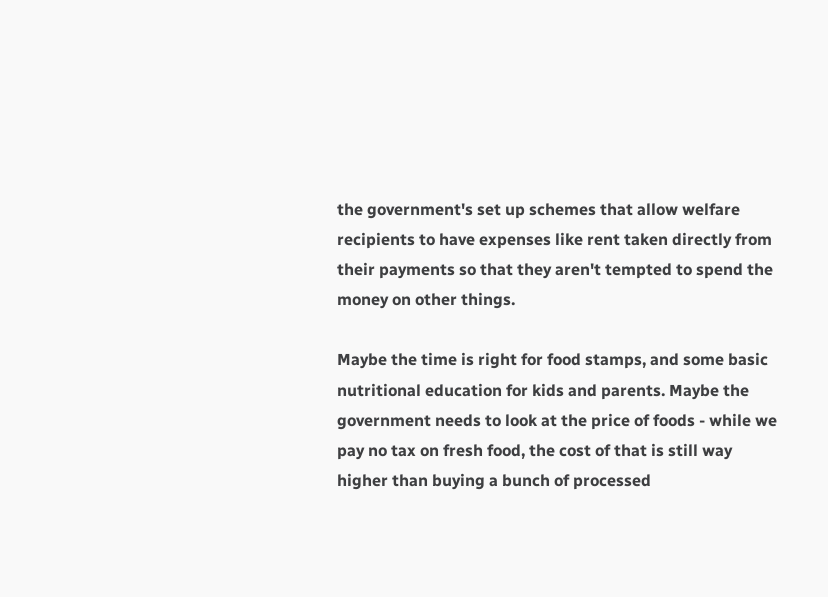the government's set up schemes that allow welfare recipients to have expenses like rent taken directly from their payments so that they aren't tempted to spend the money on other things.

Maybe the time is right for food stamps, and some basic nutritional education for kids and parents. Maybe the government needs to look at the price of foods - while we pay no tax on fresh food, the cost of that is still way higher than buying a bunch of processed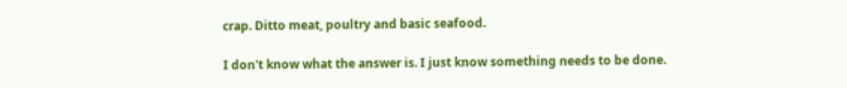crap. Ditto meat, poultry and basic seafood.

I don't know what the answer is. I just know something needs to be done.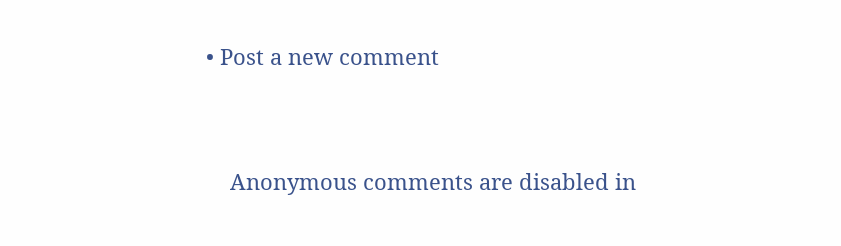• Post a new comment


    Anonymous comments are disabled in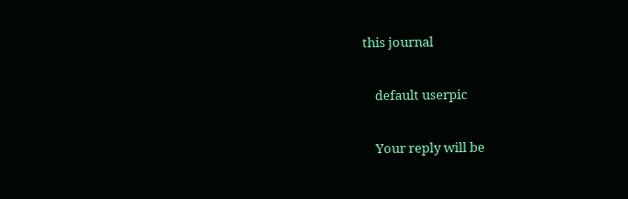this journal

    default userpic

    Your reply will be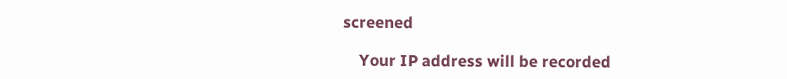screened

    Your IP address will be recorded